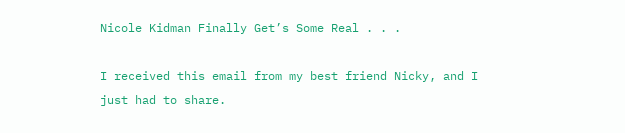Nicole Kidman Finally Get’s Some Real . . .

I received this email from my best friend Nicky, and I just had to share.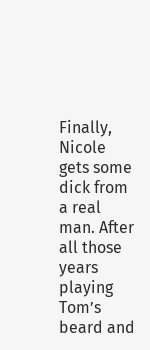Finally, Nicole gets some dick from a real man. After
all those years playing Tom’s beard and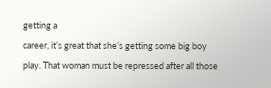getting a
career, it’s great that she’s getting some big boy
play. That woman must be repressed after all those